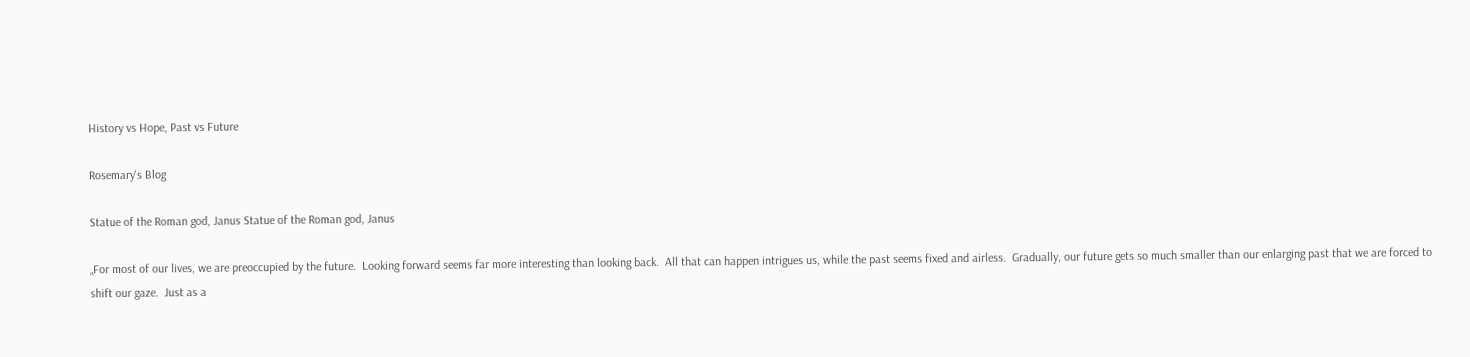History vs Hope, Past vs Future

Rosemary's Blog

Statue of the Roman god, Janus Statue of the Roman god, Janus

„For most of our lives, we are preoccupied by the future.  Looking forward seems far more interesting than looking back.  All that can happen intrigues us, while the past seems fixed and airless.  Gradually, our future gets so much smaller than our enlarging past that we are forced to shift our gaze.  Just as a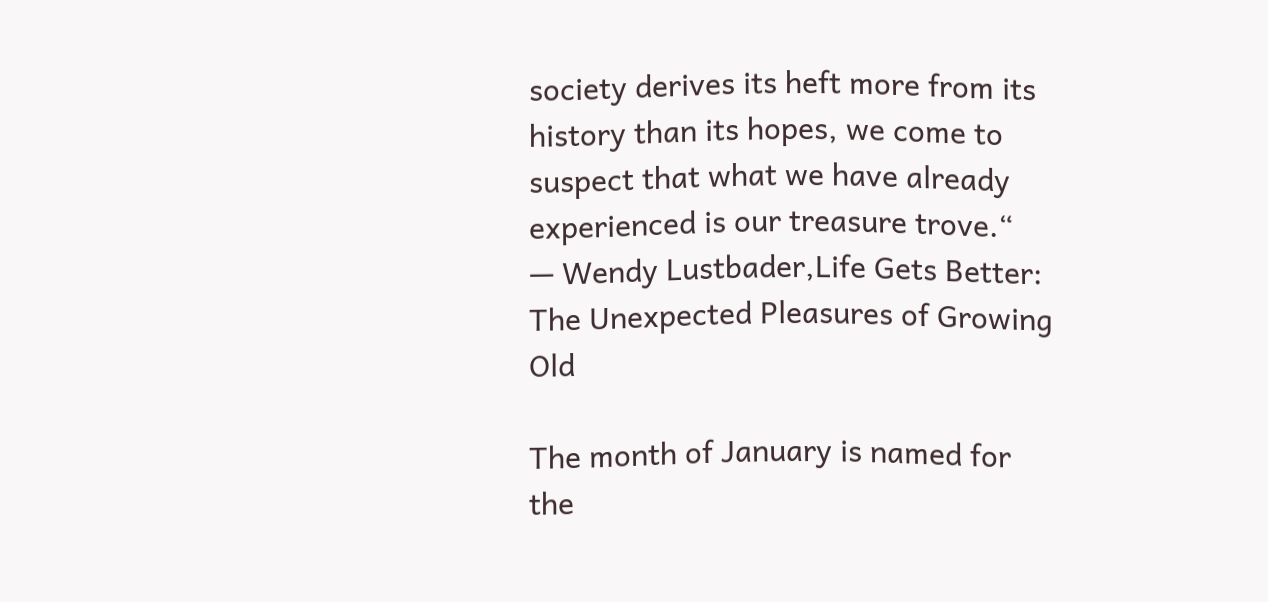society derives its heft more from its history than its hopes, we come to suspect that what we have already experienced is our treasure trove.“
— Wendy Lustbader,Life Gets Better:  The Unexpected Pleasures of Growing Old

The month of January is named for the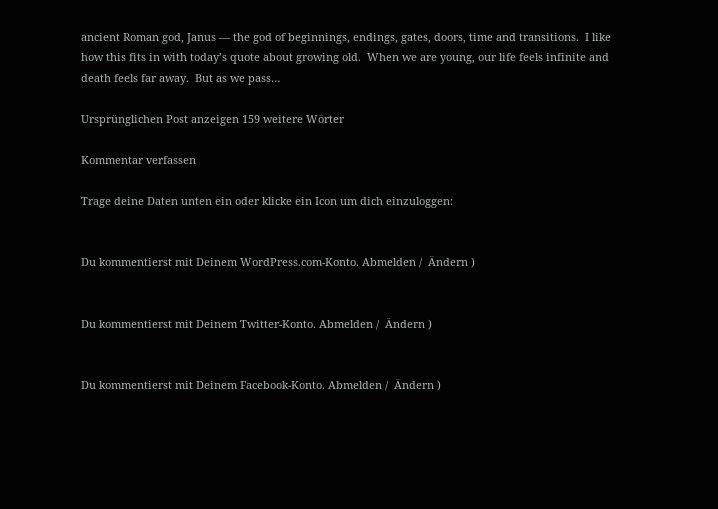ancient Roman god, Janus — the god of beginnings, endings, gates, doors, time and transitions.  I like how this fits in with today’s quote about growing old.  When we are young, our life feels infinite and death feels far away.  But as we pass…

Ursprünglichen Post anzeigen 159 weitere Wörter

Kommentar verfassen

Trage deine Daten unten ein oder klicke ein Icon um dich einzuloggen:


Du kommentierst mit Deinem WordPress.com-Konto. Abmelden /  Ändern )


Du kommentierst mit Deinem Twitter-Konto. Abmelden /  Ändern )


Du kommentierst mit Deinem Facebook-Konto. Abmelden /  Ändern )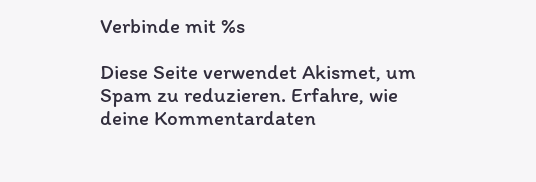Verbinde mit %s

Diese Seite verwendet Akismet, um Spam zu reduzieren. Erfahre, wie deine Kommentardaten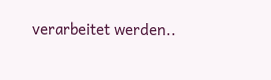verarbeitet werden..